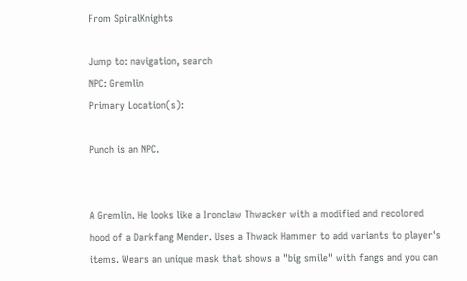From SpiralKnights

Jump to: navigation, search
NPC: Gremlin
Primary Location(s):

Punch is an NPC.


A Gremlin. He looks like a Ironclaw Thwacker with a modified and recolored hood of a Darkfang Mender. Uses a Thwack Hammer to add variants to player's items. Wears an unique mask that shows a "big smile" with fangs and you can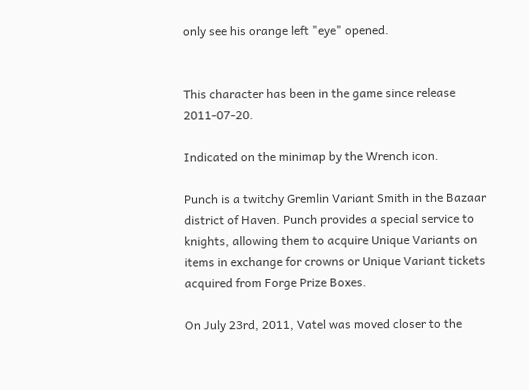only see his orange left "eye" opened.


This character has been in the game since release 2011-07-20.

Indicated on the minimap by the Wrench icon.

Punch is a twitchy Gremlin Variant Smith in the Bazaar district of Haven. Punch provides a special service to knights, allowing them to acquire Unique Variants on items in exchange for crowns or Unique Variant tickets acquired from Forge Prize Boxes.

On July 23rd, 2011, Vatel was moved closer to the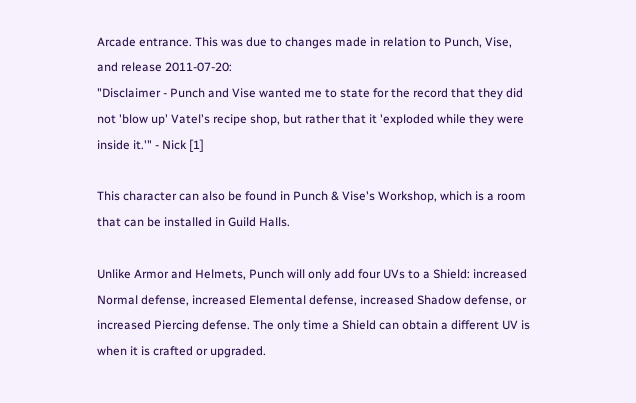Arcade entrance. This was due to changes made in relation to Punch, Vise, and release 2011-07-20:
"Disclaimer - Punch and Vise wanted me to state for the record that they did not 'blow up' Vatel's recipe shop, but rather that it 'exploded while they were inside it.'" - Nick [1]

This character can also be found in Punch & Vise's Workshop, which is a room that can be installed in Guild Halls.

Unlike Armor and Helmets, Punch will only add four UVs to a Shield: increased Normal defense, increased Elemental defense, increased Shadow defense, or increased Piercing defense. The only time a Shield can obtain a different UV is when it is crafted or upgraded.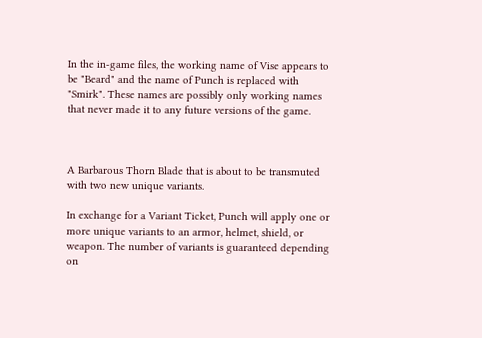In the in-game files, the working name of Vise appears to be "Beard" and the name of Punch is replaced with "Smirk". These names are possibly only working names that never made it to any future versions of the game.



A Barbarous Thorn Blade that is about to be transmuted with two new unique variants.

In exchange for a Variant Ticket, Punch will apply one or more unique variants to an armor, helmet, shield, or weapon. The number of variants is guaranteed depending on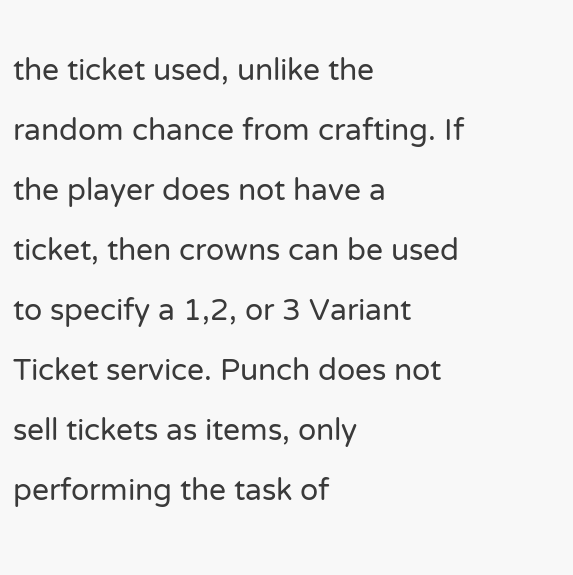the ticket used, unlike the random chance from crafting. If the player does not have a ticket, then crowns can be used to specify a 1,2, or 3 Variant Ticket service. Punch does not sell tickets as items, only performing the task of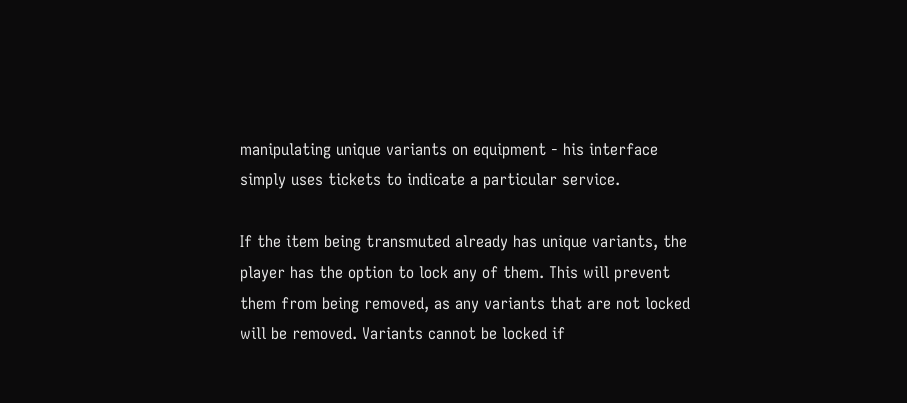manipulating unique variants on equipment - his interface simply uses tickets to indicate a particular service.

If the item being transmuted already has unique variants, the player has the option to lock any of them. This will prevent them from being removed, as any variants that are not locked will be removed. Variants cannot be locked if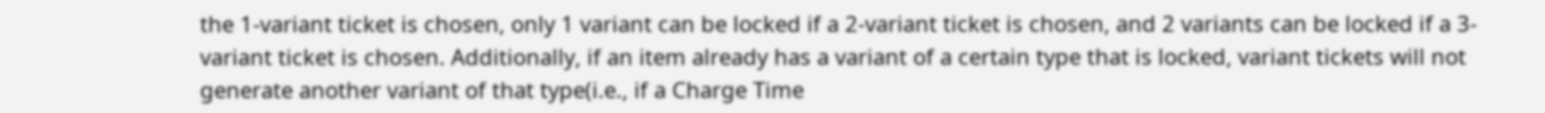the 1-variant ticket is chosen, only 1 variant can be locked if a 2-variant ticket is chosen, and 2 variants can be locked if a 3-variant ticket is chosen. Additionally, if an item already has a variant of a certain type that is locked, variant tickets will not generate another variant of that type(i.e., if a Charge Time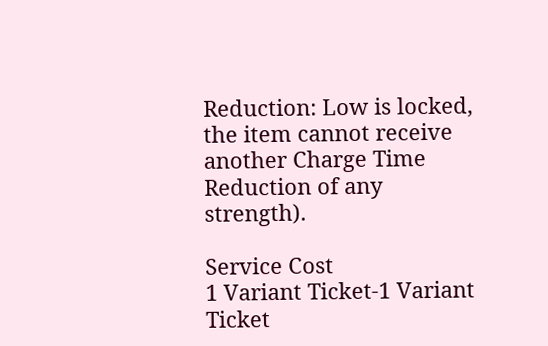Reduction: Low is locked, the item cannot receive another Charge Time Reduction of any strength).

Service Cost
1 Variant Ticket-1 Variant Ticket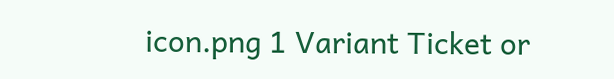icon.png 1 Variant Ticket or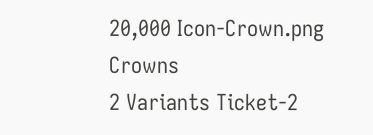20,000 Icon-Crown.png Crowns
2 Variants Ticket-2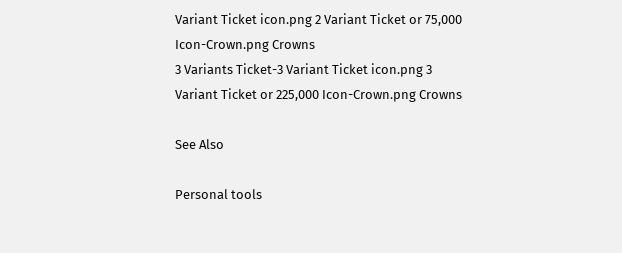Variant Ticket icon.png 2 Variant Ticket or 75,000 Icon-Crown.png Crowns
3 Variants Ticket-3 Variant Ticket icon.png 3 Variant Ticket or 225,000 Icon-Crown.png Crowns

See Also

Personal tools